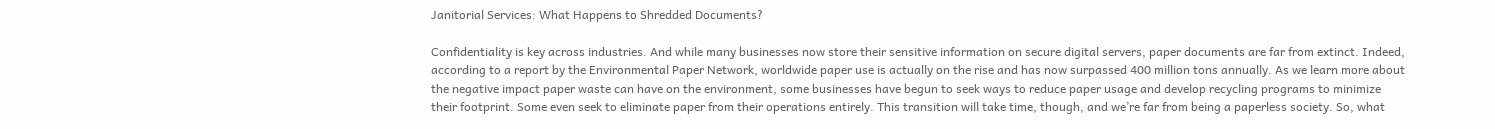Janitorial Services: What Happens to Shredded Documents?

Confidentiality is key across industries. And while many businesses now store their sensitive information on secure digital servers, paper documents are far from extinct. Indeed, according to a report by the Environmental Paper Network, worldwide paper use is actually on the rise and has now surpassed 400 million tons annually. As we learn more about the negative impact paper waste can have on the environment, some businesses have begun to seek ways to reduce paper usage and develop recycling programs to minimize their footprint. Some even seek to eliminate paper from their operations entirely. This transition will take time, though, and we’re far from being a paperless society. So, what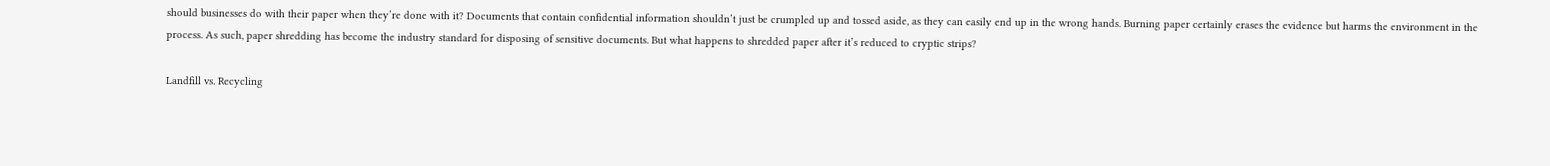should businesses do with their paper when they’re done with it? Documents that contain confidential information shouldn’t just be crumpled up and tossed aside, as they can easily end up in the wrong hands. Burning paper certainly erases the evidence but harms the environment in the process. As such, paper shredding has become the industry standard for disposing of sensitive documents. But what happens to shredded paper after it’s reduced to cryptic strips?

Landfill vs. Recycling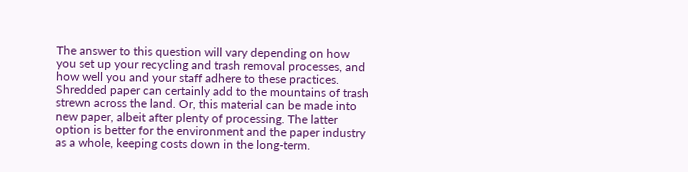The answer to this question will vary depending on how you set up your recycling and trash removal processes, and how well you and your staff adhere to these practices. Shredded paper can certainly add to the mountains of trash strewn across the land. Or, this material can be made into new paper, albeit after plenty of processing. The latter option is better for the environment and the paper industry as a whole, keeping costs down in the long-term.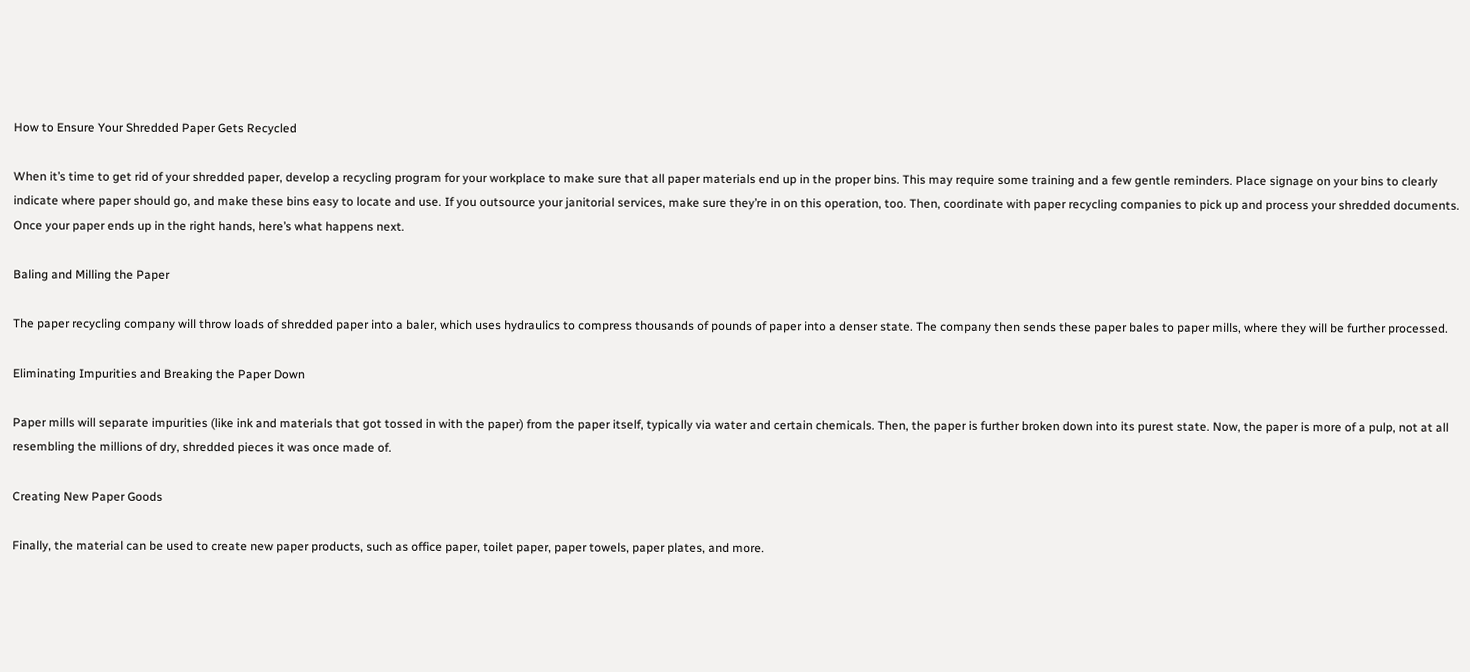How to Ensure Your Shredded Paper Gets Recycled

When it’s time to get rid of your shredded paper, develop a recycling program for your workplace to make sure that all paper materials end up in the proper bins. This may require some training and a few gentle reminders. Place signage on your bins to clearly indicate where paper should go, and make these bins easy to locate and use. If you outsource your janitorial services, make sure they’re in on this operation, too. Then, coordinate with paper recycling companies to pick up and process your shredded documents. Once your paper ends up in the right hands, here’s what happens next.

Baling and Milling the Paper

The paper recycling company will throw loads of shredded paper into a baler, which uses hydraulics to compress thousands of pounds of paper into a denser state. The company then sends these paper bales to paper mills, where they will be further processed.

Eliminating Impurities and Breaking the Paper Down

Paper mills will separate impurities (like ink and materials that got tossed in with the paper) from the paper itself, typically via water and certain chemicals. Then, the paper is further broken down into its purest state. Now, the paper is more of a pulp, not at all resembling the millions of dry, shredded pieces it was once made of.

Creating New Paper Goods

Finally, the material can be used to create new paper products, such as office paper, toilet paper, paper towels, paper plates, and more.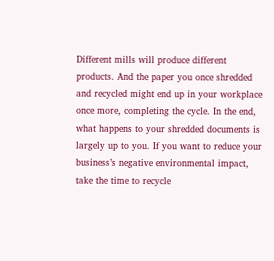Different mills will produce different products. And the paper you once shredded and recycled might end up in your workplace once more, completing the cycle. In the end, what happens to your shredded documents is largely up to you. If you want to reduce your business’s negative environmental impact, take the time to recycle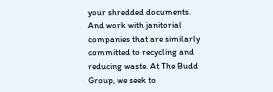your shredded documents. And work with janitorial companies that are similarly committed to recycling and reducing waste. At The Budd Group, we seek to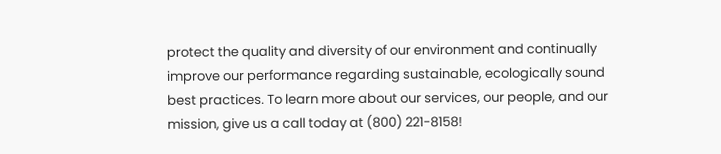protect the quality and diversity of our environment and continually improve our performance regarding sustainable, ecologically sound best practices. To learn more about our services, our people, and our mission, give us a call today at (800) 221-8158!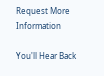Request More Information

You'll Hear Back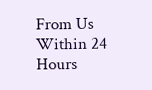From Us Within 24 Hours